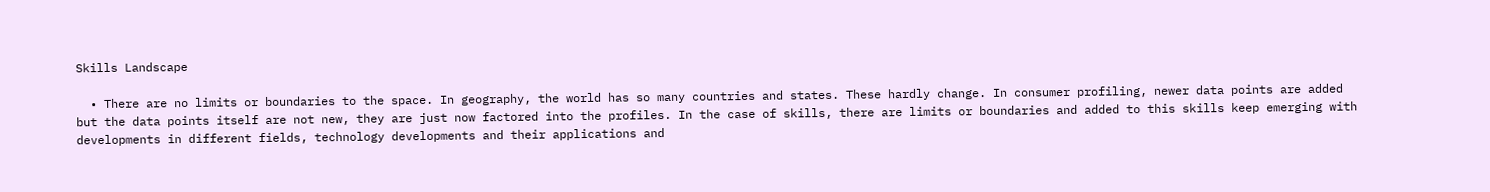Skills Landscape

  • There are no limits or boundaries to the space. In geography, the world has so many countries and states. These hardly change. In consumer profiling, newer data points are added but the data points itself are not new, they are just now factored into the profiles. In the case of skills, there are limits or boundaries and added to this skills keep emerging with developments in different fields, technology developments and their applications and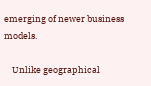emerging of newer business models.

    Unlike geographical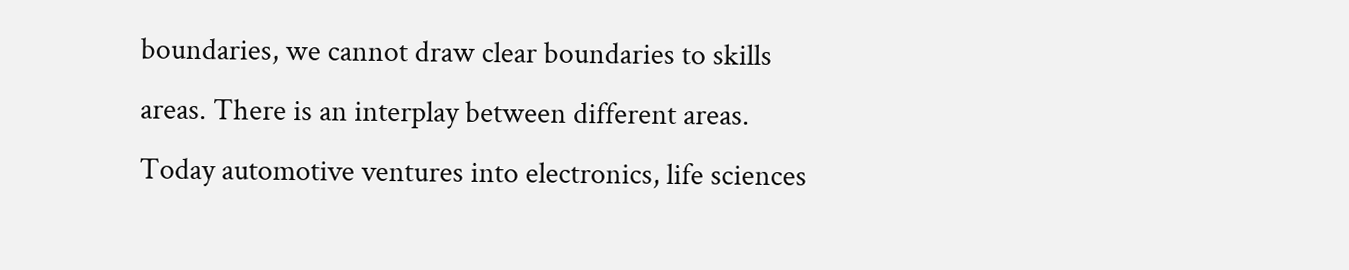boundaries, we cannot draw clear boundaries to skills areas. There is an interplay between different areas. Today automotive ventures into electronics, life sciences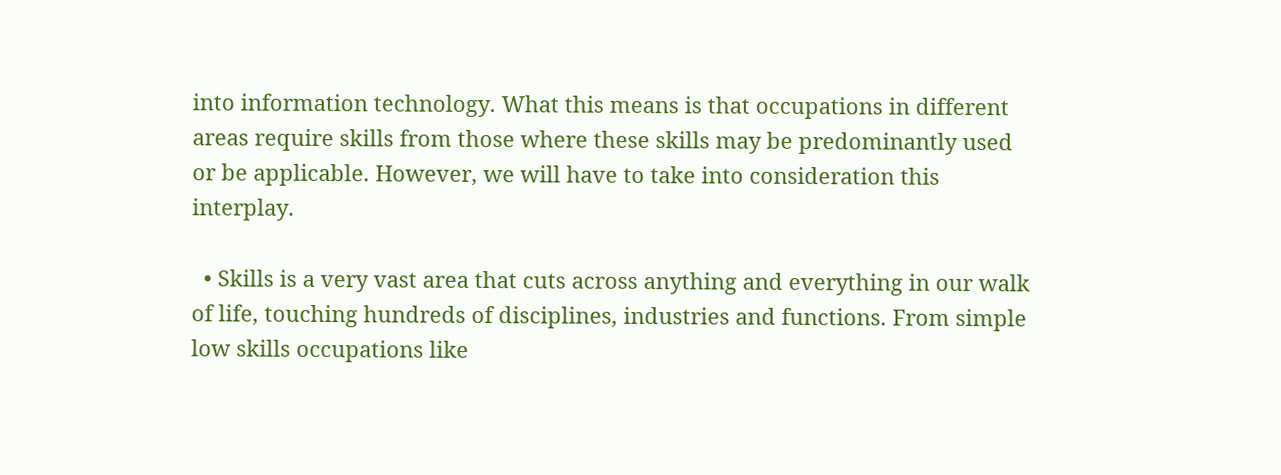into information technology. What this means is that occupations in different areas require skills from those where these skills may be predominantly used or be applicable. However, we will have to take into consideration this interplay.

  • Skills is a very vast area that cuts across anything and everything in our walk of life, touching hundreds of disciplines, industries and functions. From simple low skills occupations like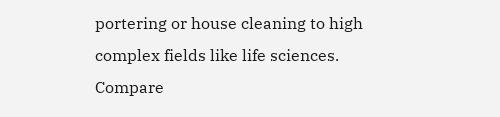portering or house cleaning to high complex fields like life sciences. Compare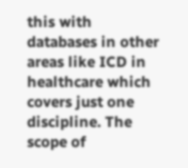this with databases in other areas like ICD in healthcare which covers just one discipline. The scope of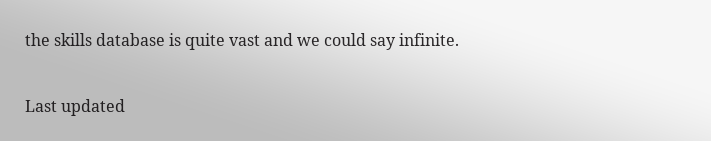the skills database is quite vast and we could say infinite.

Last updated